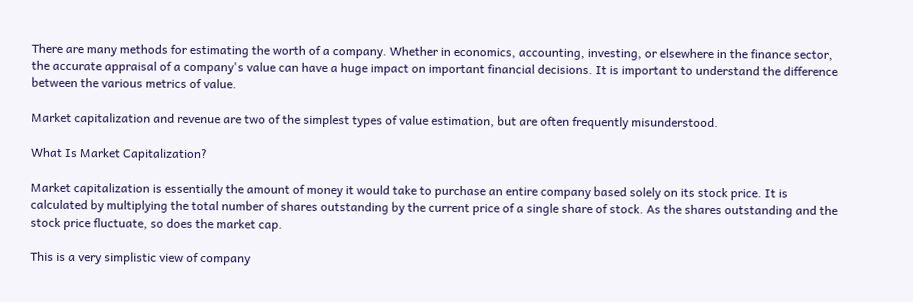There are many methods for estimating the worth of a company. Whether in economics, accounting, investing, or elsewhere in the finance sector, the accurate appraisal of a company's value can have a huge impact on important financial decisions. It is important to understand the difference between the various metrics of value.

Market capitalization and revenue are two of the simplest types of value estimation, but are often frequently misunderstood.

What Is Market Capitalization?

Market capitalization is essentially the amount of money it would take to purchase an entire company based solely on its stock price. It is calculated by multiplying the total number of shares outstanding by the current price of a single share of stock. As the shares outstanding and the stock price fluctuate, so does the market cap.

This is a very simplistic view of company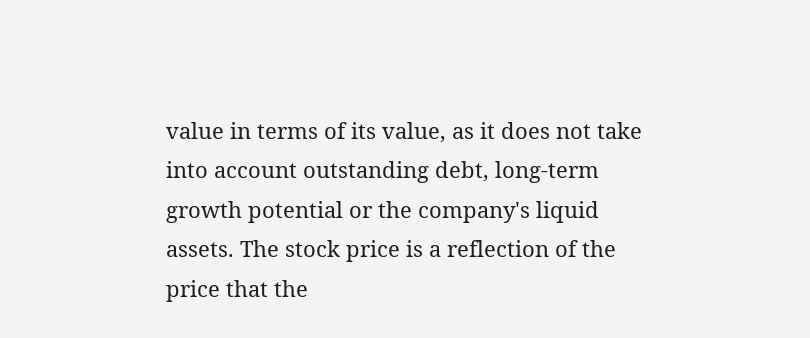value in terms of its value, as it does not take into account outstanding debt, long-term growth potential or the company's liquid assets. The stock price is a reflection of the price that the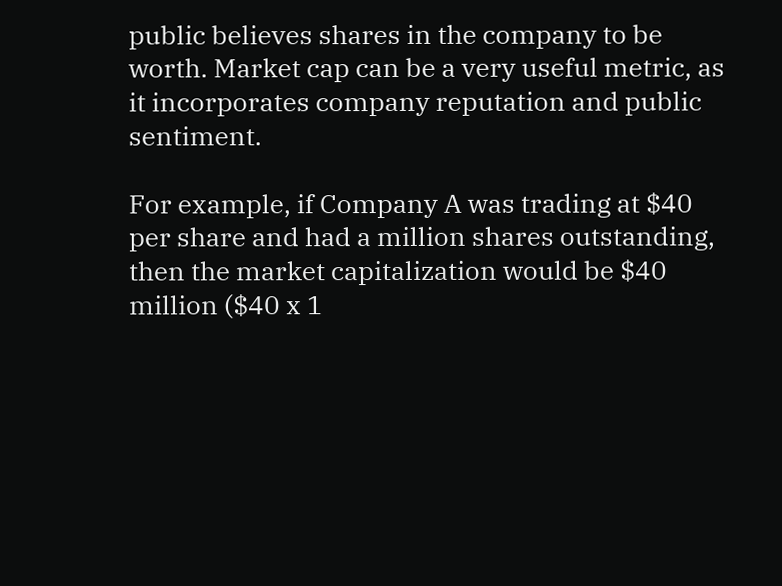public believes shares in the company to be worth. Market cap can be a very useful metric, as it incorporates company reputation and public sentiment.

For example, if Company A was trading at $40 per share and had a million shares outstanding, then the market capitalization would be $40 million ($40 x 1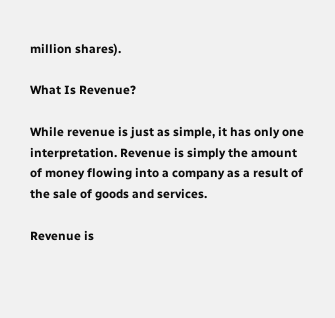million shares).

What Is Revenue?

While revenue is just as simple, it has only one interpretation. Revenue is simply the amount of money flowing into a company as a result of the sale of goods and services.

Revenue is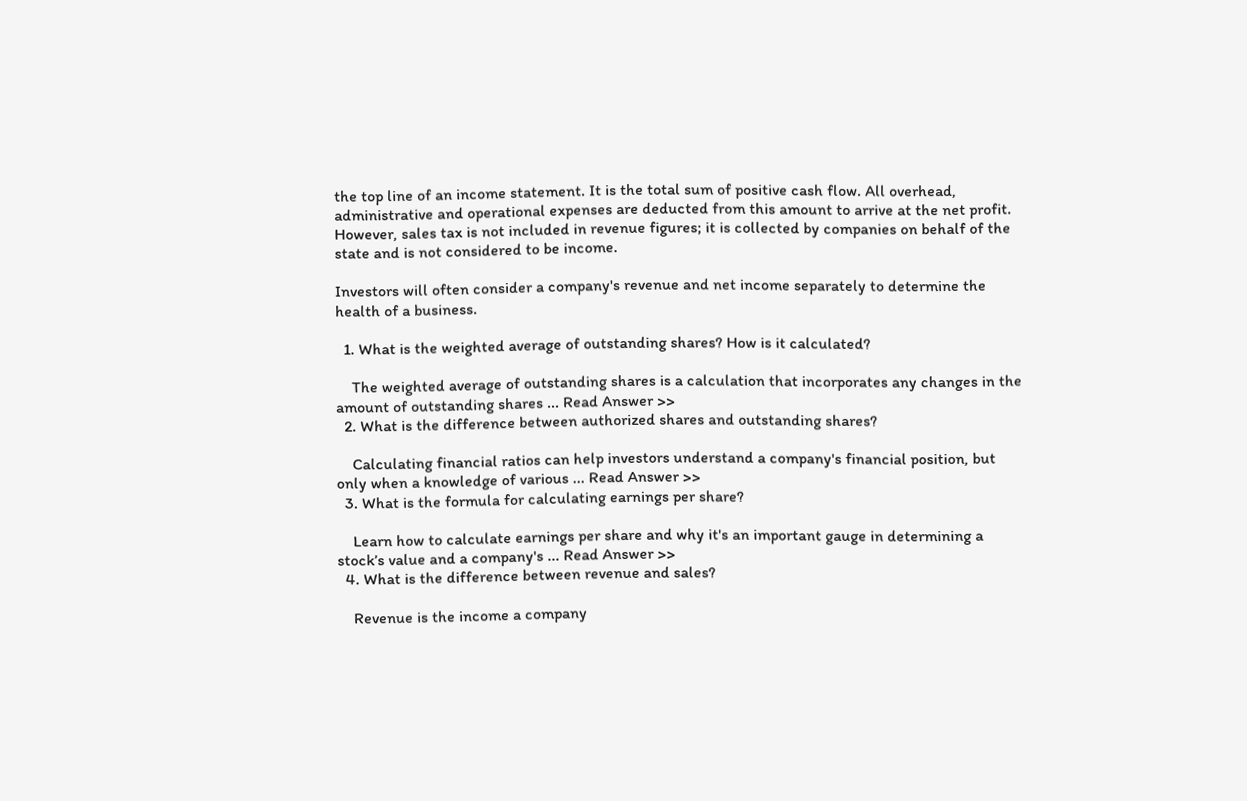the top line of an income statement. It is the total sum of positive cash flow. All overhead, administrative and operational expenses are deducted from this amount to arrive at the net profit. However, sales tax is not included in revenue figures; it is collected by companies on behalf of the state and is not considered to be income.

Investors will often consider a company's revenue and net income separately to determine the health of a business.

  1. What is the weighted average of outstanding shares? How is it calculated?

    The weighted average of outstanding shares is a calculation that incorporates any changes in the amount of outstanding shares ... Read Answer >>
  2. What is the difference between authorized shares and outstanding shares?

    Calculating financial ratios can help investors understand a company's financial position, but only when a knowledge of various ... Read Answer >>
  3. What is the formula for calculating earnings per share?

    Learn how to calculate earnings per share and why it's an important gauge in determining a stock’s value and a company's ... Read Answer >>
  4. What is the difference between revenue and sales?

    Revenue is the income a company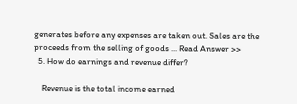generates before any expenses are taken out. Sales are the proceeds from the selling of goods ... Read Answer >>
  5. How do earnings and revenue differ?

    Revenue is the total income earned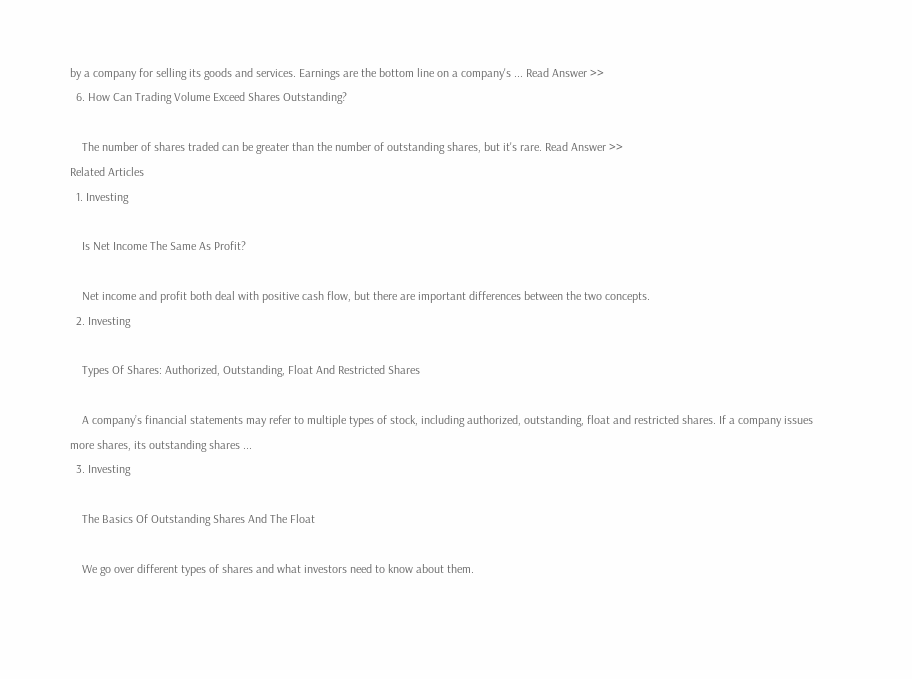by a company for selling its goods and services. Earnings are the bottom line on a company's ... Read Answer >>
  6. How Can Trading Volume Exceed Shares Outstanding?

    The number of shares traded can be greater than the number of outstanding shares, but it's rare. Read Answer >>
Related Articles
  1. Investing

    Is Net Income The Same As Profit?

    Net income and profit both deal with positive cash flow, but there are important differences between the two concepts.
  2. Investing

    Types Of Shares: Authorized, Outstanding, Float And Restricted Shares

    A company’s financial statements may refer to multiple types of stock, including authorized, outstanding, float and restricted shares. If a company issues more shares, its outstanding shares ...
  3. Investing

    The Basics Of Outstanding Shares And The Float

    We go over different types of shares and what investors need to know about them.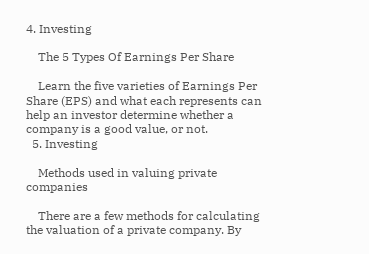4. Investing

    The 5 Types Of Earnings Per Share

    Learn the five varieties of Earnings Per Share (EPS) and what each represents can help an investor determine whether a company is a good value, or not.
  5. Investing

    Methods used in valuing private companies

    There are a few methods for calculating the valuation of a private company. By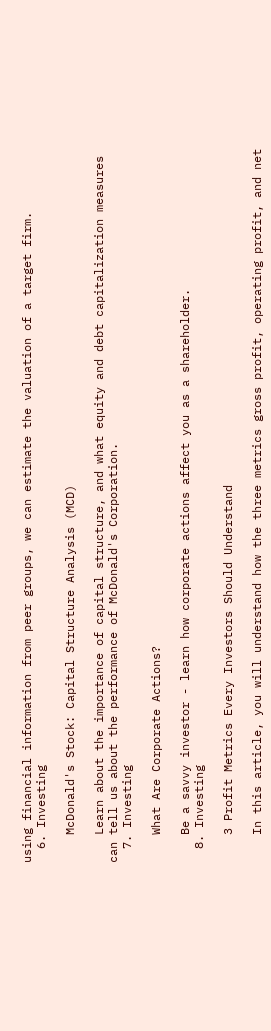using financial information from peer groups, we can estimate the valuation of a target firm.
  6. Investing

    McDonald's Stock: Capital Structure Analysis (MCD)

    Learn about the importance of capital structure, and what equity and debt capitalization measures can tell us about the performance of McDonald's Corporation.
  7. Investing

    What Are Corporate Actions?

    Be a savvy investor - learn how corporate actions affect you as a shareholder.
  8. Investing

    3 Profit Metrics Every Investors Should Understand

    In this article, you will understand how the three metrics gross profit, operating profit, and net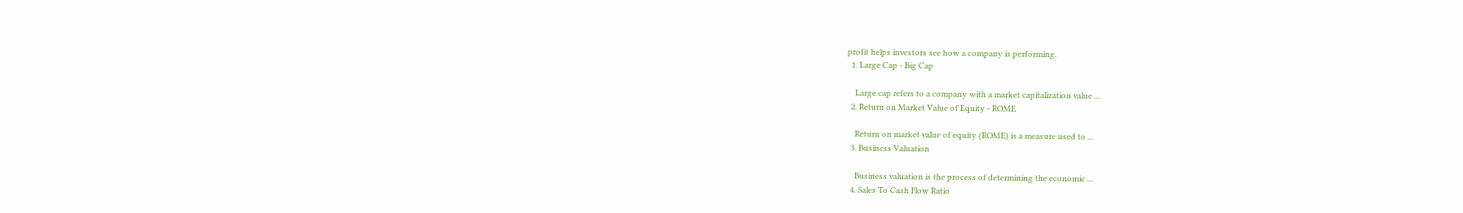profit helps investors see how a company is performing.
  1. Large Cap - Big Cap

    Large cap refers to a company with a market capitalization value ...
  2. Return on Market Value of Equity - ROME

    Return on market value of equity (ROME) is a measure used to ...
  3. Business Valuation

    Business valuation is the process of determining the economic ...
  4. Sales To Cash Flow Ratio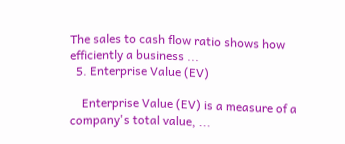The sales to cash flow ratio shows how efficiently a business ...
  5. Enterprise Value (EV)

    Enterprise Value (EV) is a measure of a company's total value, ...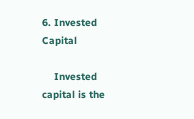6. Invested Capital

    Invested capital is the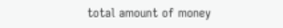total amount of money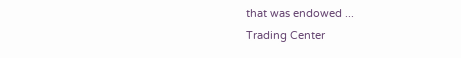that was endowed ...
Trading Center